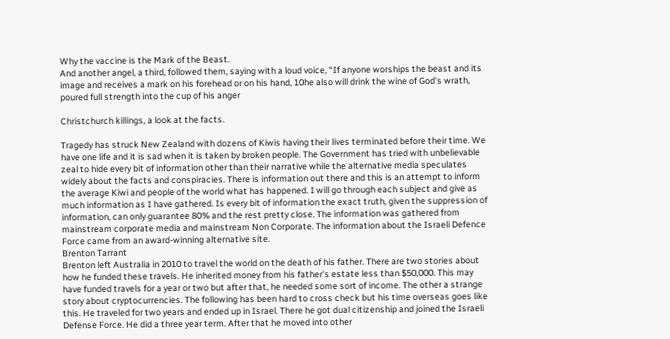Why the vaccine is the Mark of the Beast.
And another angel, a third, followed them, saying with a loud voice, “If anyone worships the beast and its image and receives a mark on his forehead or on his hand, 10he also will drink the wine of God’s wrath, poured full strength into the cup of his anger

Christchurch killings, a look at the facts.

Tragedy has struck New Zealand with dozens of Kiwis having their lives terminated before their time. We have one life and it is sad when it is taken by broken people. The Government has tried with unbelievable zeal to hide every bit of information other than their narrative while the alternative media speculates widely about the facts and conspiracies. There is information out there and this is an attempt to inform the average Kiwi and people of the world what has happened. I will go through each subject and give as much information as I have gathered. Is every bit of information the exact truth, given the suppression of information, can only guarantee 80% and the rest pretty close. The information was gathered from mainstream corporate media and mainstream Non Corporate. The information about the Israeli Defence Force came from an award-winning alternative site.
Brenton Tarrant
Brenton left Australia in 2010 to travel the world on the death of his father. There are two stories about how he funded these travels. He inherited money from his father's estate less than $50,000. This may have funded travels for a year or two but after that, he needed some sort of income. The other a strange story about cryptocurrencies. The following has been hard to cross check but his time overseas goes like this. He traveled for two years and ended up in Israel. There he got dual citizenship and joined the Israeli Defense Force. He did a three year term. After that he moved into other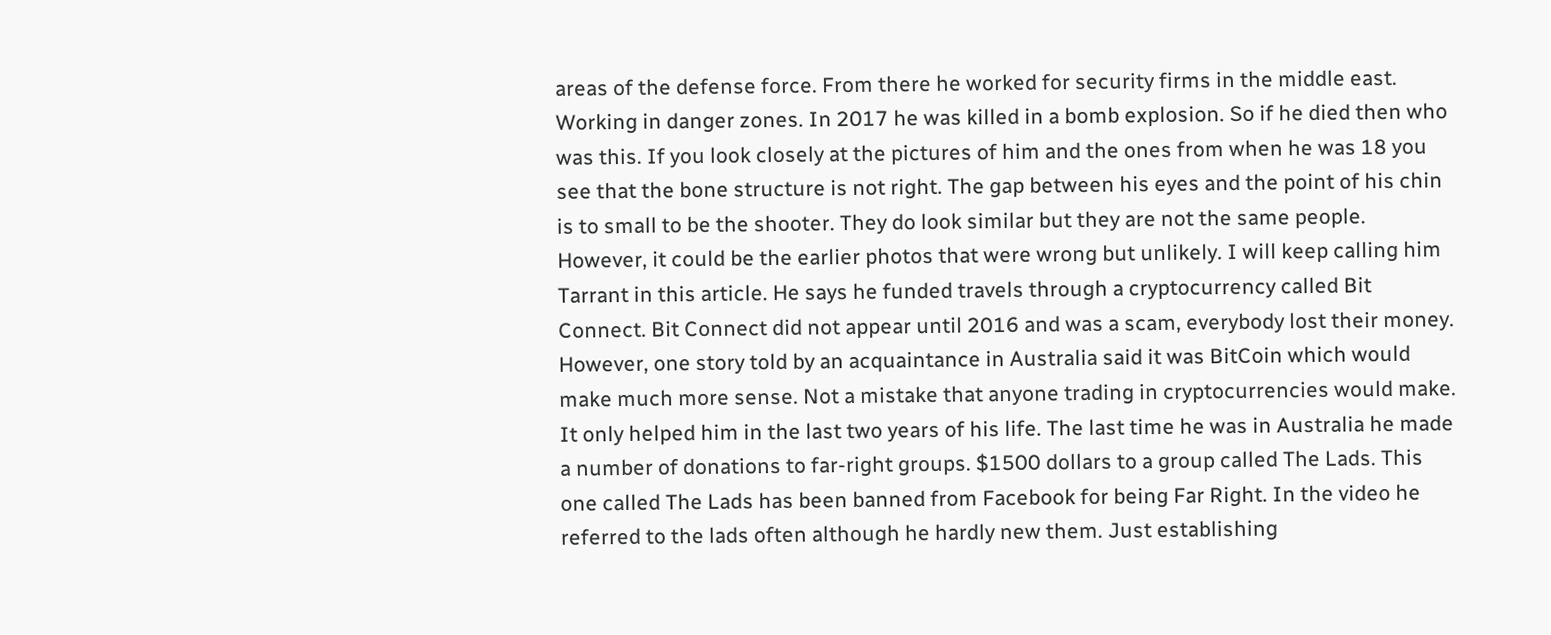areas of the defense force. From there he worked for security firms in the middle east. Working in danger zones. In 2017 he was killed in a bomb explosion. So if he died then who was this. If you look closely at the pictures of him and the ones from when he was 18 you see that the bone structure is not right. The gap between his eyes and the point of his chin is to small to be the shooter. They do look similar but they are not the same people. However, it could be the earlier photos that were wrong but unlikely. I will keep calling him Tarrant in this article. He says he funded travels through a cryptocurrency called Bit Connect. Bit Connect did not appear until 2016 and was a scam, everybody lost their money. However, one story told by an acquaintance in Australia said it was BitCoin which would make much more sense. Not a mistake that anyone trading in cryptocurrencies would make. It only helped him in the last two years of his life. The last time he was in Australia he made a number of donations to far-right groups. $1500 dollars to a group called The Lads. This one called The Lads has been banned from Facebook for being Far Right. In the video he referred to the lads often although he hardly new them. Just establishing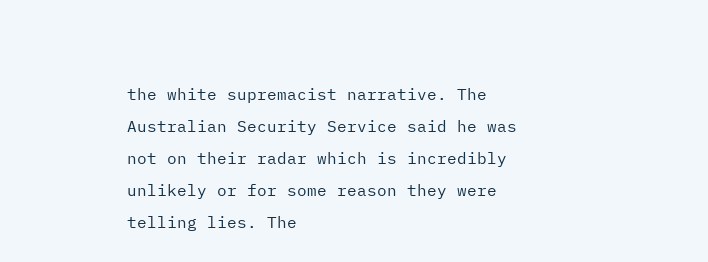the white supremacist narrative. The Australian Security Service said he was not on their radar which is incredibly unlikely or for some reason they were telling lies. The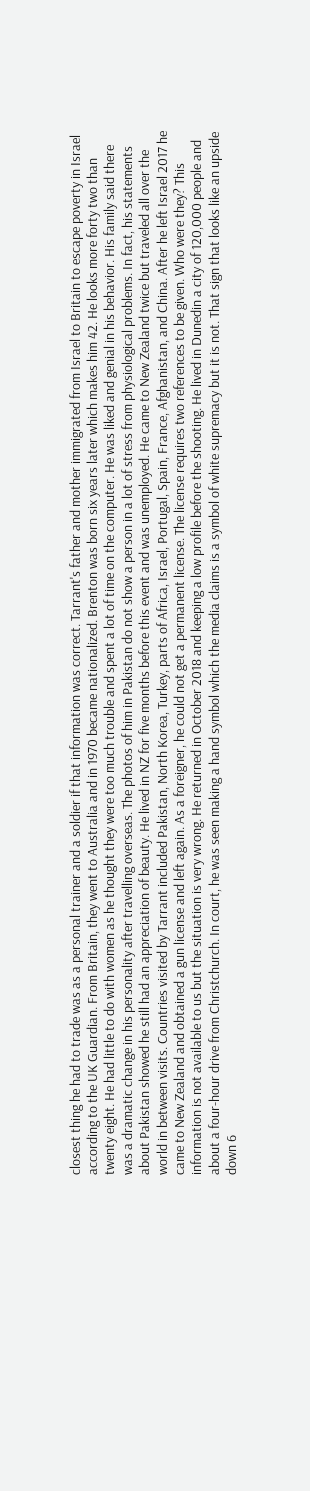closest thing he had to trade was as a personal trainer and a soldier if that information was correct. Tarrant's father and mother immigrated from Israel to Britain to escape poverty in Israel according to the UK Guardian. From Britain, they went to Australia and in 1970 became nationalized. Brenton was born six years later which makes him 42. He looks more forty two than twenty eight. He had little to do with women as he thought they were too much trouble and spent a lot of time on the computer. He was liked and genial in his behavior. His family said there was a dramatic change in his personality after travelling overseas. The photos of him in Pakistan do not show a person in a lot of stress from physiological problems. In fact, his statements about Pakistan showed he still had an appreciation of beauty. He lived in NZ for five months before this event and was unemployed. He came to New Zealand twice but traveled all over the world in between visits. Countries visited by Tarrant included Pakistan, North Korea, Turkey, parts of Africa, Israel, Portugal, Spain, France, Afghanistan, and China. After he left Israel 2017 he came to New Zealand and obtained a gun license and left again. As a foreigner, he could not get a permanent license. The license requires two references to be given. Who were they? This information is not available to us but the situation is very wrong. He returned in October 2018 and keeping a low profile before the shooting. He lived in Dunedin a city of 120,000 people and about a four-hour drive from Christchurch. In court, he was seen making a hand symbol which the media claims is a symbol of white supremacy but it is not. That sign that looks like an upside down 6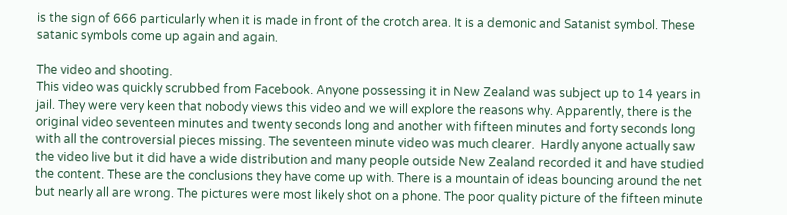is the sign of 666 particularly when it is made in front of the crotch area. It is a demonic and Satanist symbol. These satanic symbols come up again and again.

The video and shooting.
This video was quickly scrubbed from Facebook. Anyone possessing it in New Zealand was subject up to 14 years in jail. They were very keen that nobody views this video and we will explore the reasons why. Apparently, there is the original video seventeen minutes and twenty seconds long and another with fifteen minutes and forty seconds long with all the controversial pieces missing. The seventeen minute video was much clearer.  Hardly anyone actually saw the video live but it did have a wide distribution and many people outside New Zealand recorded it and have studied the content. These are the conclusions they have come up with. There is a mountain of ideas bouncing around the net but nearly all are wrong. The pictures were most likely shot on a phone. The poor quality picture of the fifteen minute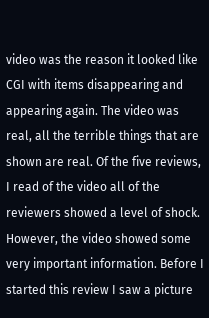video was the reason it looked like CGI with items disappearing and appearing again. The video was real, all the terrible things that are shown are real. Of the five reviews, I read of the video all of the reviewers showed a level of shock. However, the video showed some very important information. Before I started this review I saw a picture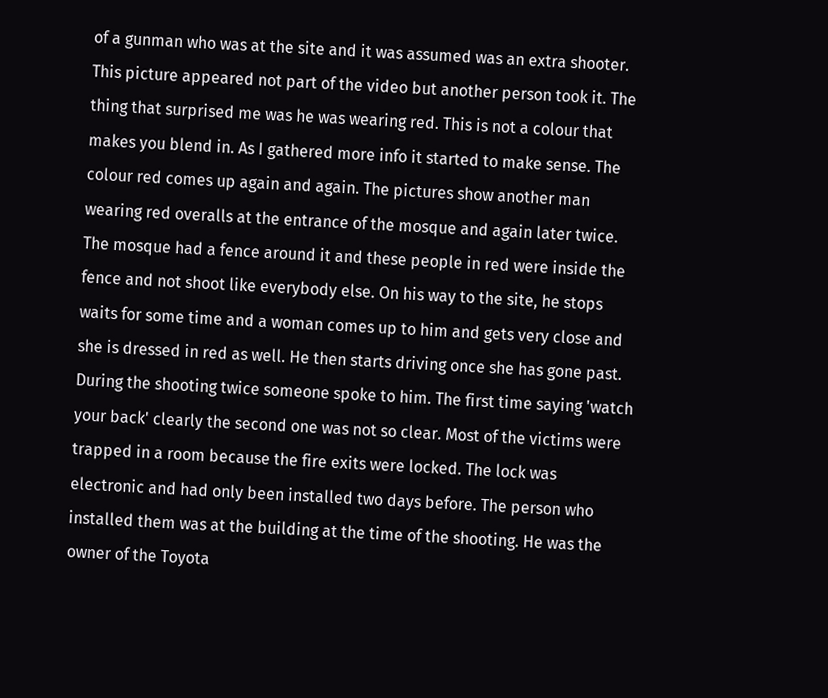of a gunman who was at the site and it was assumed was an extra shooter. This picture appeared not part of the video but another person took it. The thing that surprised me was he was wearing red. This is not a colour that makes you blend in. As I gathered more info it started to make sense. The colour red comes up again and again. The pictures show another man wearing red overalls at the entrance of the mosque and again later twice. The mosque had a fence around it and these people in red were inside the fence and not shoot like everybody else. On his way to the site, he stops waits for some time and a woman comes up to him and gets very close and she is dressed in red as well. He then starts driving once she has gone past. During the shooting twice someone spoke to him. The first time saying 'watch your back' clearly the second one was not so clear. Most of the victims were trapped in a room because the fire exits were locked. The lock was electronic and had only been installed two days before. The person who installed them was at the building at the time of the shooting. He was the owner of the Toyota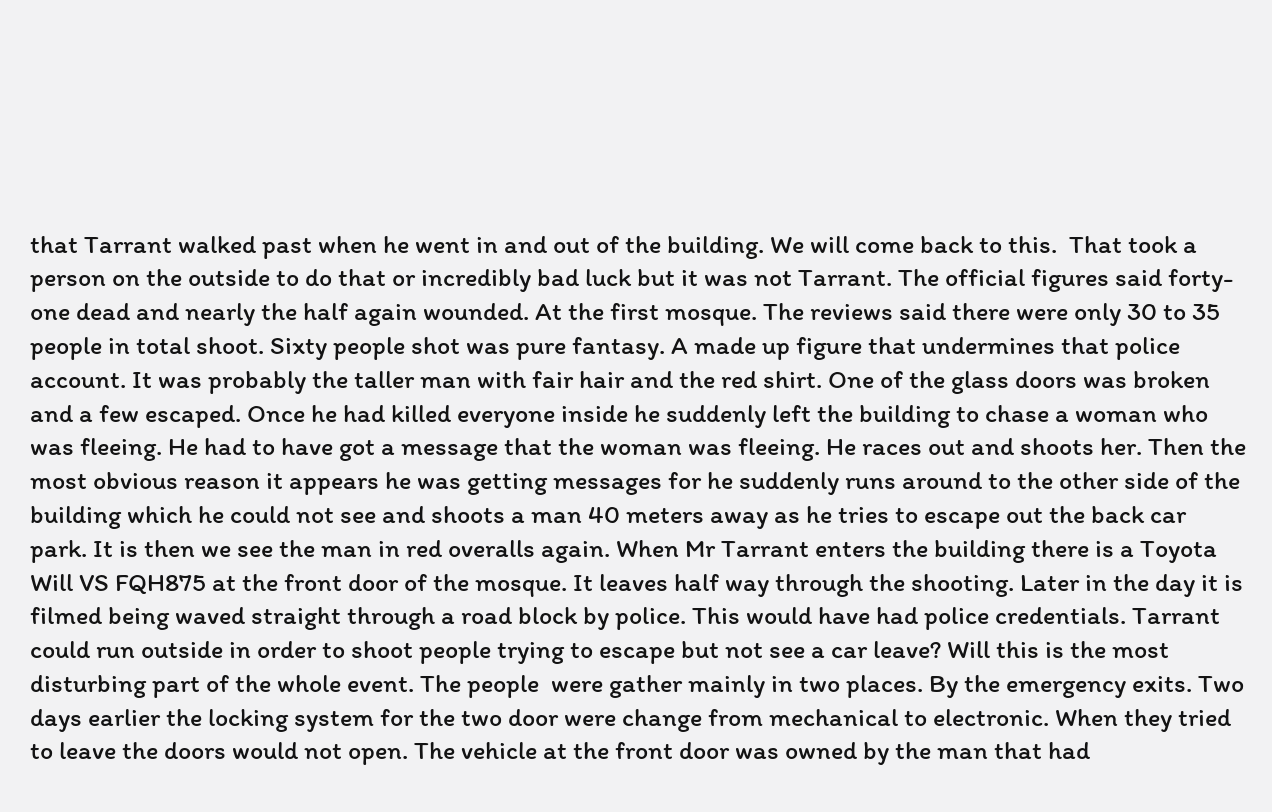that Tarrant walked past when he went in and out of the building. We will come back to this.  That took a person on the outside to do that or incredibly bad luck but it was not Tarrant. The official figures said forty-one dead and nearly the half again wounded. At the first mosque. The reviews said there were only 30 to 35 people in total shoot. Sixty people shot was pure fantasy. A made up figure that undermines that police account. It was probably the taller man with fair hair and the red shirt. One of the glass doors was broken and a few escaped. Once he had killed everyone inside he suddenly left the building to chase a woman who was fleeing. He had to have got a message that the woman was fleeing. He races out and shoots her. Then the most obvious reason it appears he was getting messages for he suddenly runs around to the other side of the building which he could not see and shoots a man 40 meters away as he tries to escape out the back car park. It is then we see the man in red overalls again. When Mr Tarrant enters the building there is a Toyota Will VS FQH875 at the front door of the mosque. It leaves half way through the shooting. Later in the day it is filmed being waved straight through a road block by police. This would have had police credentials. Tarrant could run outside in order to shoot people trying to escape but not see a car leave? Will this is the most disturbing part of the whole event. The people  were gather mainly in two places. By the emergency exits. Two days earlier the locking system for the two door were change from mechanical to electronic. When they tried to leave the doors would not open. The vehicle at the front door was owned by the man that had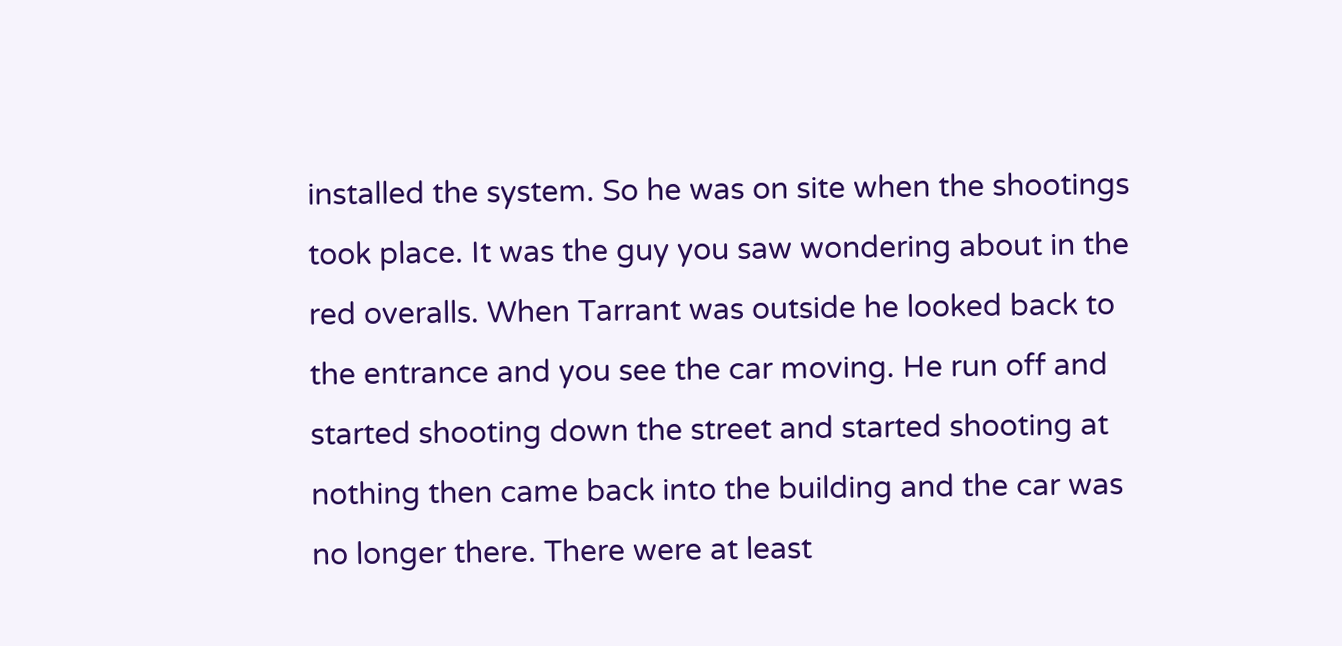installed the system. So he was on site when the shootings took place. It was the guy you saw wondering about in the red overalls. When Tarrant was outside he looked back to the entrance and you see the car moving. He run off and started shooting down the street and started shooting at nothing then came back into the building and the car was no longer there. There were at least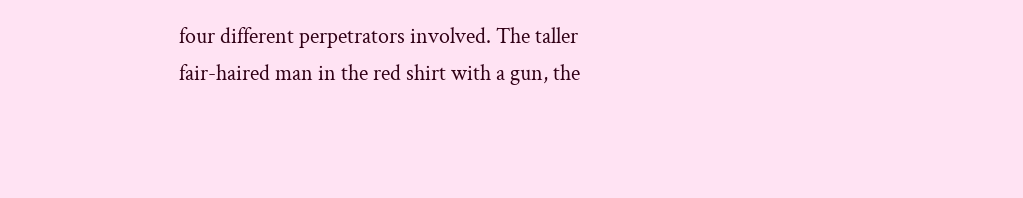four different perpetrators involved. The taller fair-haired man in the red shirt with a gun, the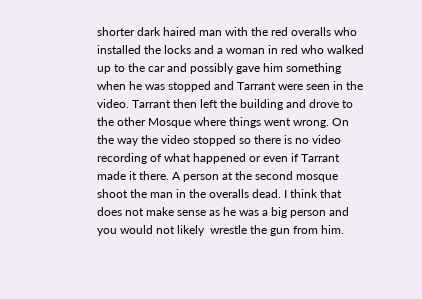shorter dark haired man with the red overalls who installed the locks and a woman in red who walked up to the car and possibly gave him something when he was stopped and Tarrant were seen in the video. Tarrant then left the building and drove to the other Mosque where things went wrong. On the way the video stopped so there is no video recording of what happened or even if Tarrant made it there. A person at the second mosque shoot the man in the overalls dead. I think that does not make sense as he was a big person and you would not likely  wrestle the gun from him.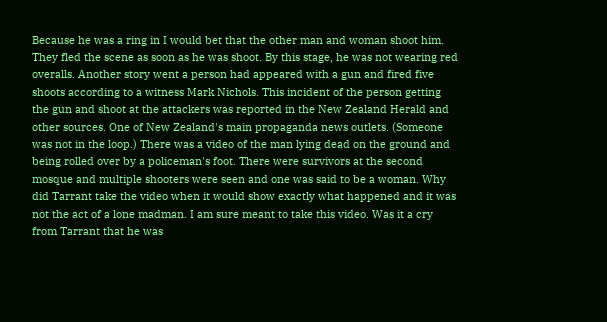Because he was a ring in I would bet that the other man and woman shoot him. They fled the scene as soon as he was shoot. By this stage, he was not wearing red overalls. Another story went a person had appeared with a gun and fired five shoots according to a witness Mark Nichols. This incident of the person getting the gun and shoot at the attackers was reported in the New Zealand Herald and other sources. One of New Zealand's main propaganda news outlets. (Someone was not in the loop.) There was a video of the man lying dead on the ground and being rolled over by a policeman's foot. There were survivors at the second mosque and multiple shooters were seen and one was said to be a woman. Why did Tarrant take the video when it would show exactly what happened and it was not the act of a lone madman. I am sure meant to take this video. Was it a cry from Tarrant that he was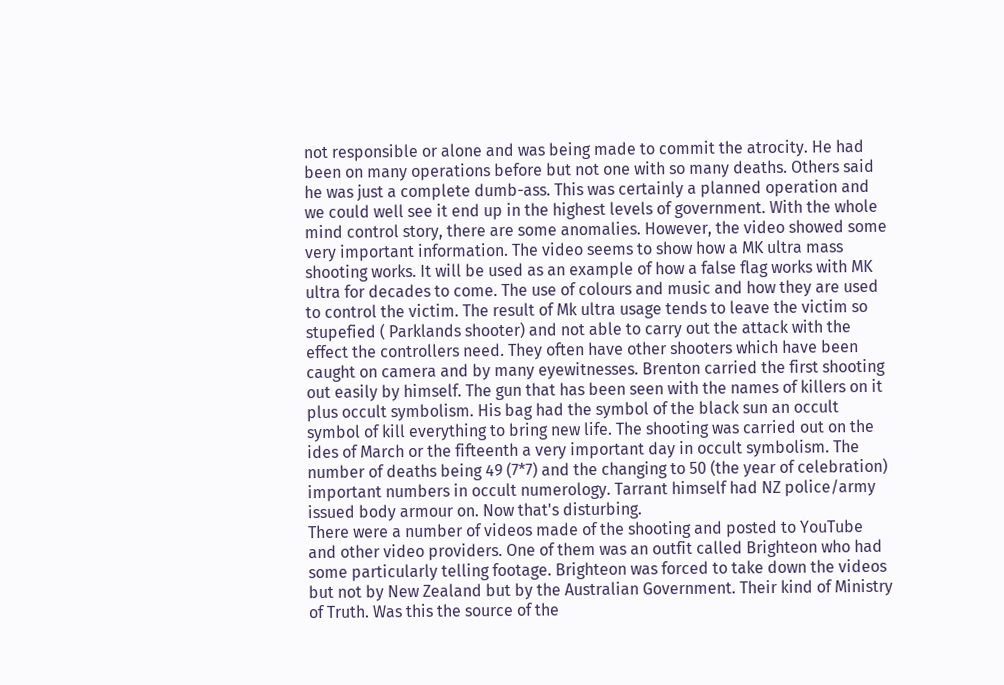not responsible or alone and was being made to commit the atrocity. He had been on many operations before but not one with so many deaths. Others said he was just a complete dumb-ass. This was certainly a planned operation and we could well see it end up in the highest levels of government. With the whole mind control story, there are some anomalies. However, the video showed some very important information. The video seems to show how a MK ultra mass shooting works. It will be used as an example of how a false flag works with MK ultra for decades to come. The use of colours and music and how they are used to control the victim. The result of Mk ultra usage tends to leave the victim so stupefied ( Parklands shooter) and not able to carry out the attack with the effect the controllers need. They often have other shooters which have been caught on camera and by many eyewitnesses. Brenton carried the first shooting out easily by himself. The gun that has been seen with the names of killers on it plus occult symbolism. His bag had the symbol of the black sun an occult symbol of kill everything to bring new life. The shooting was carried out on the ides of March or the fifteenth a very important day in occult symbolism. The number of deaths being 49 (7*7) and the changing to 50 (the year of celebration) important numbers in occult numerology. Tarrant himself had NZ police/army issued body armour on. Now that's disturbing.
There were a number of videos made of the shooting and posted to YouTube and other video providers. One of them was an outfit called Brighteon who had some particularly telling footage. Brighteon was forced to take down the videos but not by New Zealand but by the Australian Government. Their kind of Ministry of Truth. Was this the source of the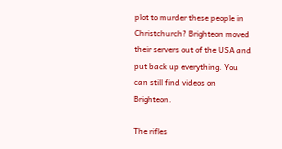plot to murder these people in Christchurch? Brighteon moved their servers out of the USA and put back up everything. You can still find videos on Brighteon.

The rifles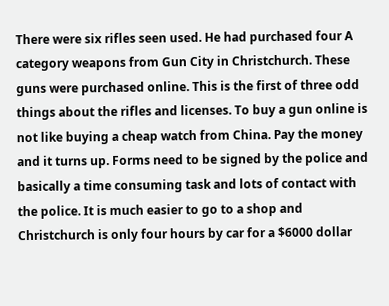There were six rifles seen used. He had purchased four A category weapons from Gun City in Christchurch. These guns were purchased online. This is the first of three odd things about the rifles and licenses. To buy a gun online is not like buying a cheap watch from China. Pay the money and it turns up. Forms need to be signed by the police and basically a time consuming task and lots of contact with the police. It is much easier to go to a shop and Christchurch is only four hours by car for a $6000 dollar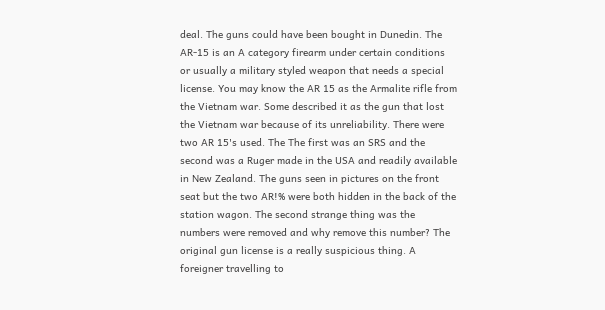deal. The guns could have been bought in Dunedin. The AR-15 is an A category firearm under certain conditions or usually a military styled weapon that needs a special license. You may know the AR 15 as the Armalite rifle from the Vietnam war. Some described it as the gun that lost the Vietnam war because of its unreliability. There were two AR 15's used. The The first was an SRS and the second was a Ruger made in the USA and readily available in New Zealand. The guns seen in pictures on the front seat but the two AR!% were both hidden in the back of the station wagon. The second strange thing was the numbers were removed and why remove this number? The original gun license is a really suspicious thing. A foreigner travelling to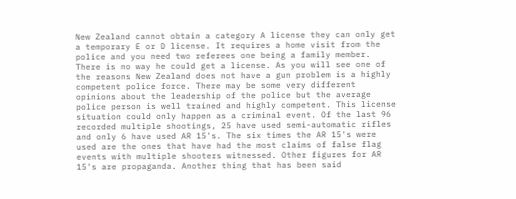New Zealand cannot obtain a category A license they can only get a temporary E or D license. It requires a home visit from the police and you need two referees one being a family member. There is no way he could get a license. As you will see one of the reasons New Zealand does not have a gun problem is a highly competent police force. There may be some very different opinions about the leadership of the police but the average police person is well trained and highly competent. This license situation could only happen as a criminal event. Of the last 96 recorded multiple shootings, 25 have used semi-automatic rifles and only 6 have used AR 15's. The six times the AR 15's were used are the ones that have had the most claims of false flag events with multiple shooters witnessed. Other figures for AR 15's are propaganda. Another thing that has been said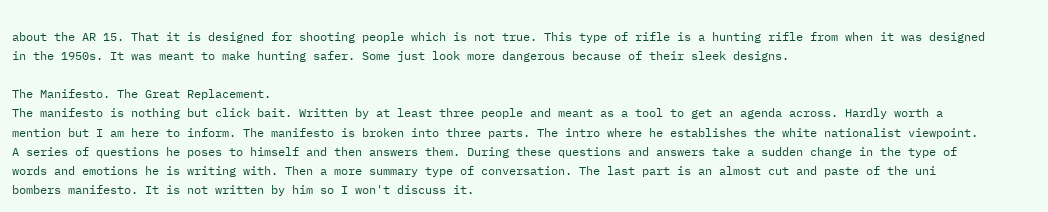about the AR 15. That it is designed for shooting people which is not true. This type of rifle is a hunting rifle from when it was designed in the 1950s. It was meant to make hunting safer. Some just look more dangerous because of their sleek designs.

The Manifesto. The Great Replacement.
The manifesto is nothing but click bait. Written by at least three people and meant as a tool to get an agenda across. Hardly worth a mention but I am here to inform. The manifesto is broken into three parts. The intro where he establishes the white nationalist viewpoint. A series of questions he poses to himself and then answers them. During these questions and answers take a sudden change in the type of words and emotions he is writing with. Then a more summary type of conversation. The last part is an almost cut and paste of the uni bombers manifesto. It is not written by him so I won't discuss it.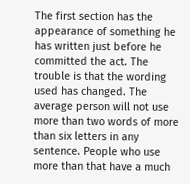The first section has the appearance of something he has written just before he committed the act. The trouble is that the wording used has changed. The average person will not use more than two words of more than six letters in any sentence. People who use more than that have a much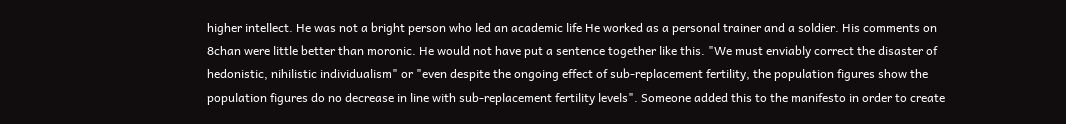higher intellect. He was not a bright person who led an academic life He worked as a personal trainer and a soldier. His comments on 8chan were little better than moronic. He would not have put a sentence together like this. "We must enviably correct the disaster of hedonistic, nihilistic individualism" or "even despite the ongoing effect of sub-replacement fertility, the population figures show the population figures do no decrease in line with sub-replacement fertility levels". Someone added this to the manifesto in order to create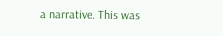a narrative. This was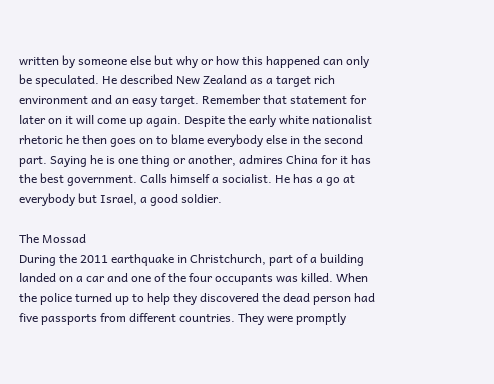written by someone else but why or how this happened can only be speculated. He described New Zealand as a target rich environment and an easy target. Remember that statement for later on it will come up again. Despite the early white nationalist rhetoric he then goes on to blame everybody else in the second part. Saying he is one thing or another, admires China for it has the best government. Calls himself a socialist. He has a go at everybody but Israel, a good soldier.

The Mossad
During the 2011 earthquake in Christchurch, part of a building landed on a car and one of the four occupants was killed. When the police turned up to help they discovered the dead person had five passports from different countries. They were promptly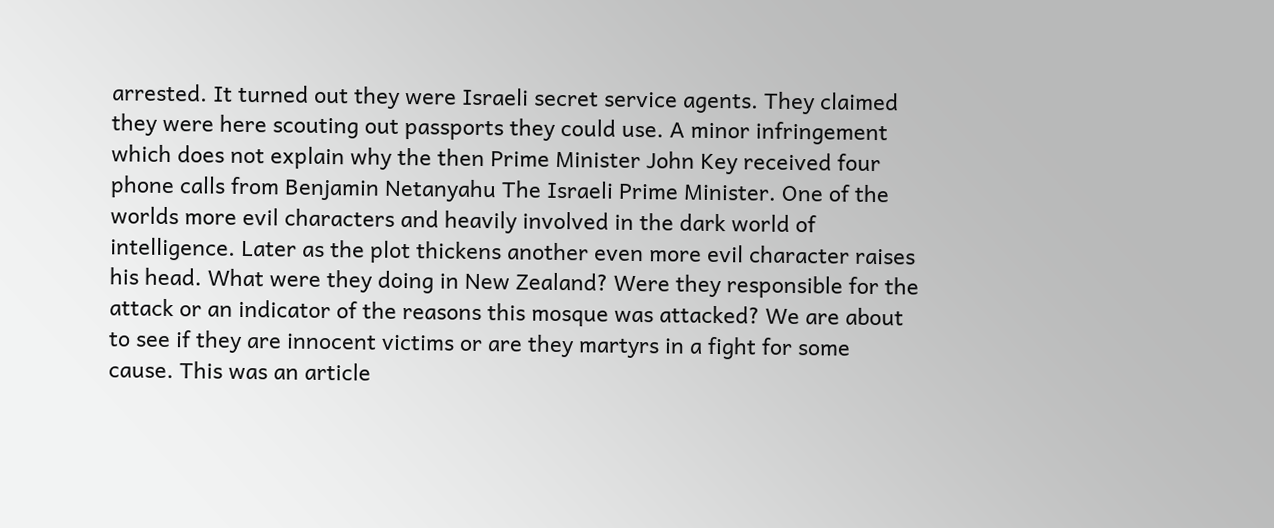arrested. It turned out they were Israeli secret service agents. They claimed they were here scouting out passports they could use. A minor infringement which does not explain why the then Prime Minister John Key received four phone calls from Benjamin Netanyahu The Israeli Prime Minister. One of the worlds more evil characters and heavily involved in the dark world of intelligence. Later as the plot thickens another even more evil character raises his head. What were they doing in New Zealand? Were they responsible for the attack or an indicator of the reasons this mosque was attacked? We are about to see if they are innocent victims or are they martyrs in a fight for some cause. This was an article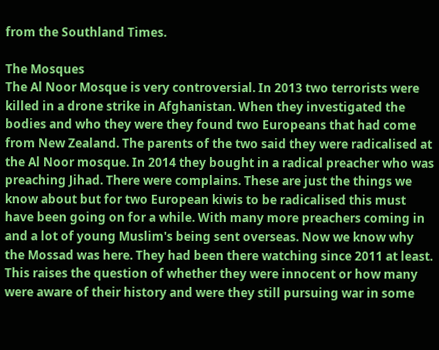from the Southland Times.

The Mosques
The Al Noor Mosque is very controversial. In 2013 two terrorists were killed in a drone strike in Afghanistan. When they investigated the bodies and who they were they found two Europeans that had come from New Zealand. The parents of the two said they were radicalised at the Al Noor mosque. In 2014 they bought in a radical preacher who was preaching Jihad. There were complains. These are just the things we know about but for two European kiwis to be radicalised this must have been going on for a while. With many more preachers coming in and a lot of young Muslim's being sent overseas. Now we know why the Mossad was here. They had been there watching since 2011 at least. This raises the question of whether they were innocent or how many were aware of their history and were they still pursuing war in some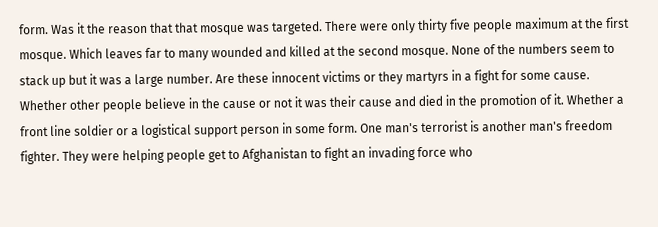form. Was it the reason that that mosque was targeted. There were only thirty five people maximum at the first mosque. Which leaves far to many wounded and killed at the second mosque. None of the numbers seem to stack up but it was a large number. Are these innocent victims or they martyrs in a fight for some cause. Whether other people believe in the cause or not it was their cause and died in the promotion of it. Whether a front line soldier or a logistical support person in some form. One man's terrorist is another man's freedom fighter. They were helping people get to Afghanistan to fight an invading force who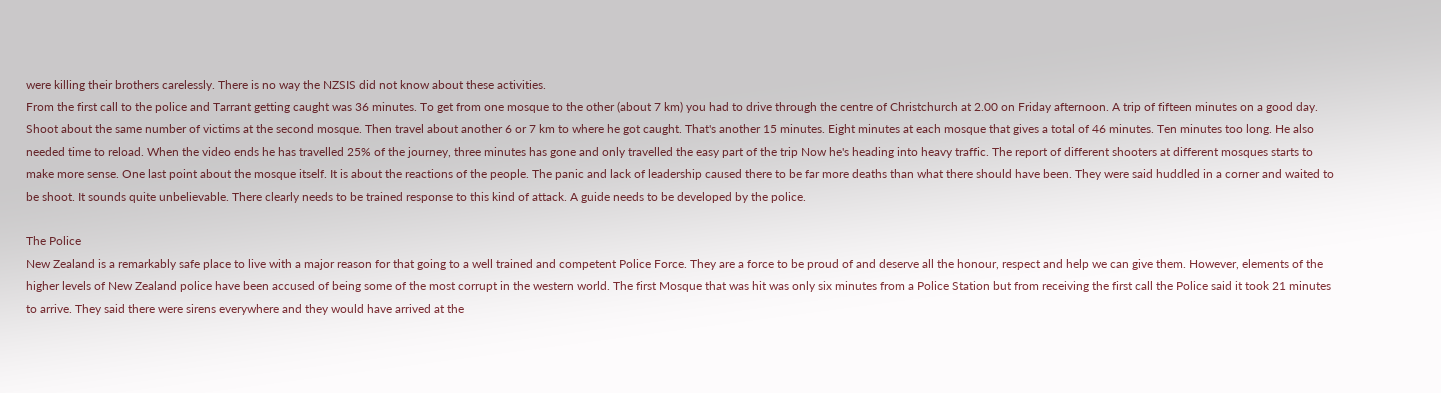were killing their brothers carelessly. There is no way the NZSIS did not know about these activities.
From the first call to the police and Tarrant getting caught was 36 minutes. To get from one mosque to the other (about 7 km) you had to drive through the centre of Christchurch at 2.00 on Friday afternoon. A trip of fifteen minutes on a good day. Shoot about the same number of victims at the second mosque. Then travel about another 6 or 7 km to where he got caught. That's another 15 minutes. Eight minutes at each mosque that gives a total of 46 minutes. Ten minutes too long. He also needed time to reload. When the video ends he has travelled 25% of the journey, three minutes has gone and only travelled the easy part of the trip Now he's heading into heavy traffic. The report of different shooters at different mosques starts to make more sense. One last point about the mosque itself. It is about the reactions of the people. The panic and lack of leadership caused there to be far more deaths than what there should have been. They were said huddled in a corner and waited to be shoot. It sounds quite unbelievable. There clearly needs to be trained response to this kind of attack. A guide needs to be developed by the police.

The Police
New Zealand is a remarkably safe place to live with a major reason for that going to a well trained and competent Police Force. They are a force to be proud of and deserve all the honour, respect and help we can give them. However, elements of the higher levels of New Zealand police have been accused of being some of the most corrupt in the western world. The first Mosque that was hit was only six minutes from a Police Station but from receiving the first call the Police said it took 21 minutes to arrive. They said there were sirens everywhere and they would have arrived at the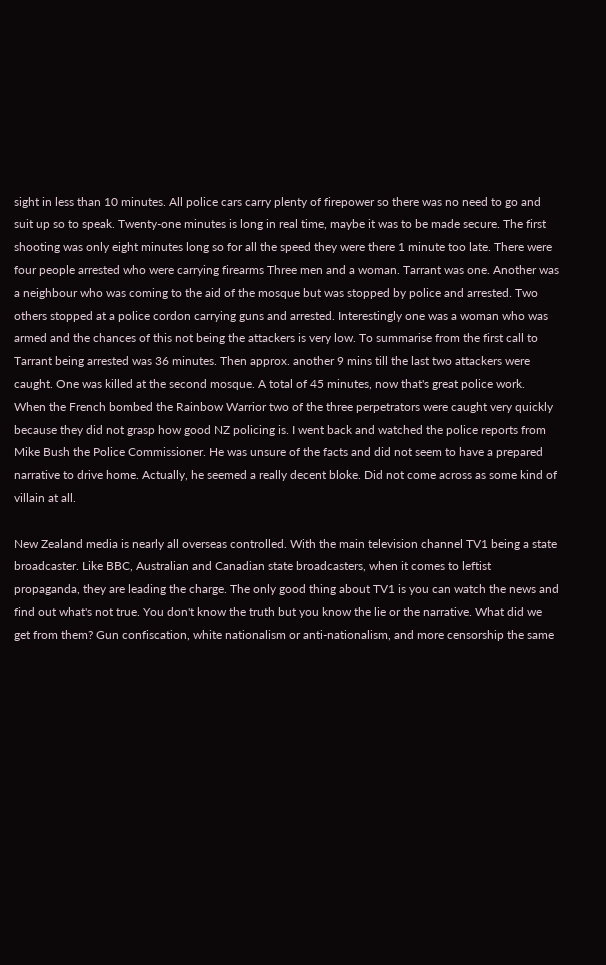sight in less than 10 minutes. All police cars carry plenty of firepower so there was no need to go and suit up so to speak. Twenty-one minutes is long in real time, maybe it was to be made secure. The first shooting was only eight minutes long so for all the speed they were there 1 minute too late. There were four people arrested who were carrying firearms Three men and a woman. Tarrant was one. Another was a neighbour who was coming to the aid of the mosque but was stopped by police and arrested. Two others stopped at a police cordon carrying guns and arrested. Interestingly one was a woman who was armed and the chances of this not being the attackers is very low. To summarise from the first call to Tarrant being arrested was 36 minutes. Then approx. another 9 mins till the last two attackers were caught. One was killed at the second mosque. A total of 45 minutes, now that's great police work. When the French bombed the Rainbow Warrior two of the three perpetrators were caught very quickly because they did not grasp how good NZ policing is. I went back and watched the police reports from Mike Bush the Police Commissioner. He was unsure of the facts and did not seem to have a prepared narrative to drive home. Actually, he seemed a really decent bloke. Did not come across as some kind of villain at all.

New Zealand media is nearly all overseas controlled. With the main television channel TV1 being a state broadcaster. Like BBC, Australian and Canadian state broadcasters, when it comes to leftist propaganda, they are leading the charge. The only good thing about TV1 is you can watch the news and find out what's not true. You don't know the truth but you know the lie or the narrative. What did we get from them? Gun confiscation, white nationalism or anti-nationalism, and more censorship the same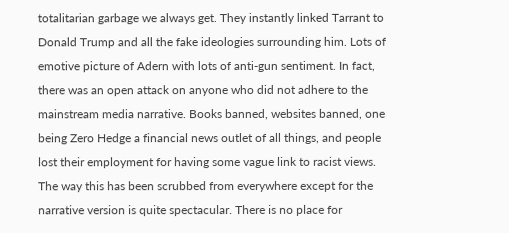totalitarian garbage we always get. They instantly linked Tarrant to Donald Trump and all the fake ideologies surrounding him. Lots of emotive picture of Adern with lots of anti-gun sentiment. In fact, there was an open attack on anyone who did not adhere to the mainstream media narrative. Books banned, websites banned, one being Zero Hedge a financial news outlet of all things, and people lost their employment for having some vague link to racist views. The way this has been scrubbed from everywhere except for the narrative version is quite spectacular. There is no place for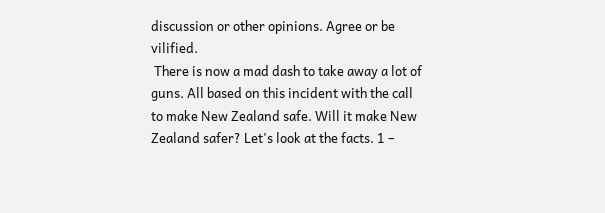discussion or other opinions. Agree or be vilified.
 There is now a mad dash to take away a lot of guns. All based on this incident with the call to make New Zealand safe. Will it make New Zealand safer? Let's look at the facts. 1 –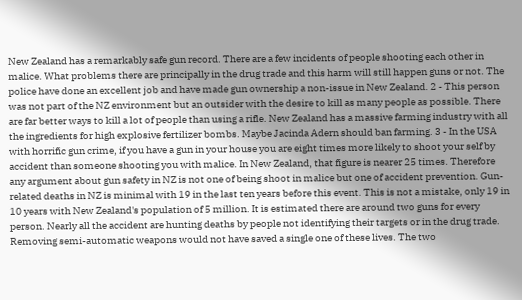New Zealand has a remarkably safe gun record. There are a few incidents of people shooting each other in malice. What problems there are principally in the drug trade and this harm will still happen guns or not. The police have done an excellent job and have made gun ownership a non-issue in New Zealand. 2 - This person was not part of the NZ environment but an outsider with the desire to kill as many people as possible. There are far better ways to kill a lot of people than using a rifle. New Zealand has a massive farming industry with all the ingredients for high explosive fertilizer bombs. Maybe Jacinda Adern should ban farming. 3 - In the USA with horrific gun crime, if you have a gun in your house you are eight times more likely to shoot your self by accident than someone shooting you with malice. In New Zealand, that figure is nearer 25 times. Therefore any argument about gun safety in NZ is not one of being shoot in malice but one of accident prevention. Gun-related deaths in NZ is minimal with 19 in the last ten years before this event. This is not a mistake, only 19 in 10 years with New Zealand's population of 5 million. It is estimated there are around two guns for every person. Nearly all the accident are hunting deaths by people not identifying their targets or in the drug trade. Removing semi-automatic weapons would not have saved a single one of these lives. The two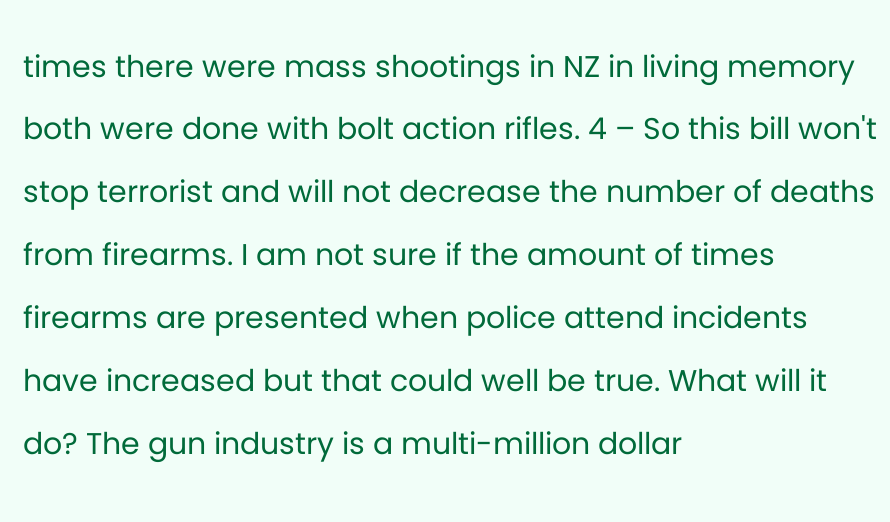times there were mass shootings in NZ in living memory both were done with bolt action rifles. 4 – So this bill won't stop terrorist and will not decrease the number of deaths from firearms. I am not sure if the amount of times firearms are presented when police attend incidents have increased but that could well be true. What will it do? The gun industry is a multi-million dollar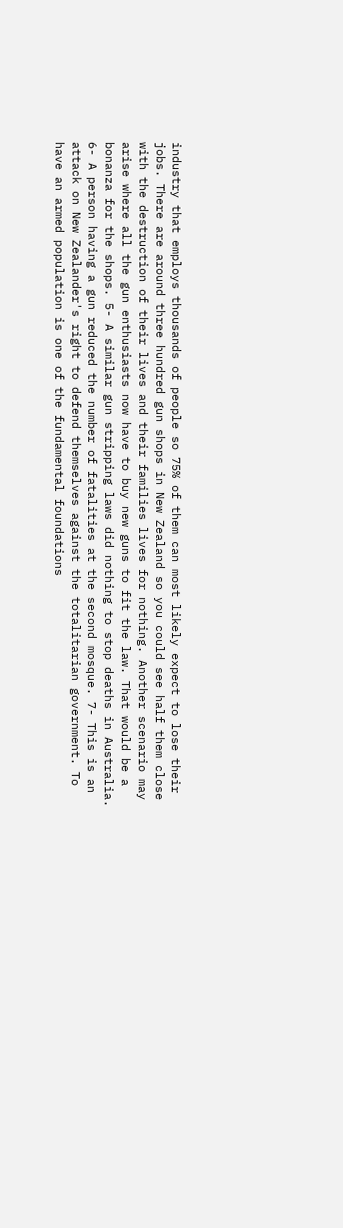industry that employs thousands of people so 75% of them can most likely expect to lose their jobs. There are around three hundred gun shops in New Zealand so you could see half them close with the destruction of their lives and their families lives for nothing. Another scenario may arise where all the gun enthusiasts now have to buy new guns to fit the law. That would be a bonanza for the shops. 5- A similar gun stripping laws did nothing to stop deaths in Australia. 6- A person having a gun reduced the number of fatalities at the second mosque. 7- This is an attack on New Zealander's right to defend themselves against the totalitarian government. To have an armed population is one of the fundamental foundations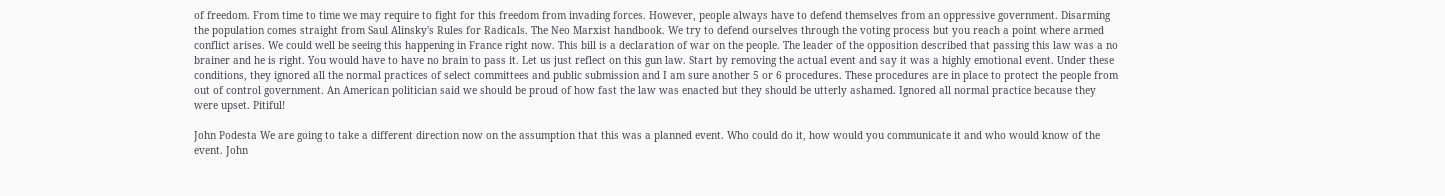of freedom. From time to time we may require to fight for this freedom from invading forces. However, people always have to defend themselves from an oppressive government. Disarming the population comes straight from Saul Alinsky's Rules for Radicals. The Neo Marxist handbook. We try to defend ourselves through the voting process but you reach a point where armed conflict arises. We could well be seeing this happening in France right now. This bill is a declaration of war on the people. The leader of the opposition described that passing this law was a no brainer and he is right. You would have to have no brain to pass it. Let us just reflect on this gun law. Start by removing the actual event and say it was a highly emotional event. Under these conditions, they ignored all the normal practices of select committees and public submission and I am sure another 5 or 6 procedures. These procedures are in place to protect the people from out of control government. An American politician said we should be proud of how fast the law was enacted but they should be utterly ashamed. Ignored all normal practice because they were upset. Pitiful!

John Podesta We are going to take a different direction now on the assumption that this was a planned event. Who could do it, how would you communicate it and who would know of the event. John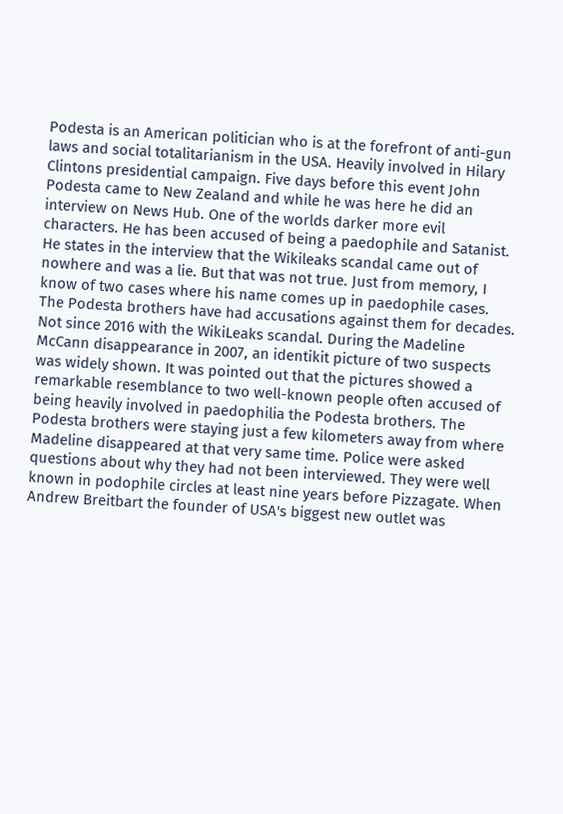Podesta is an American politician who is at the forefront of anti-gun laws and social totalitarianism in the USA. Heavily involved in Hilary Clintons presidential campaign. Five days before this event John Podesta came to New Zealand and while he was here he did an interview on News Hub. One of the worlds darker more evil characters. He has been accused of being a paedophile and Satanist. He states in the interview that the Wikileaks scandal came out of nowhere and was a lie. But that was not true. Just from memory, I know of two cases where his name comes up in paedophile cases. The Podesta brothers have had accusations against them for decades. Not since 2016 with the WikiLeaks scandal. During the Madeline McCann disappearance in 2007, an identikit picture of two suspects was widely shown. It was pointed out that the pictures showed a remarkable resemblance to two well-known people often accused of being heavily involved in paedophilia the Podesta brothers. The Podesta brothers were staying just a few kilometers away from where Madeline disappeared at that very same time. Police were asked questions about why they had not been interviewed. They were well known in podophile circles at least nine years before Pizzagate. When Andrew Breitbart the founder of USA's biggest new outlet was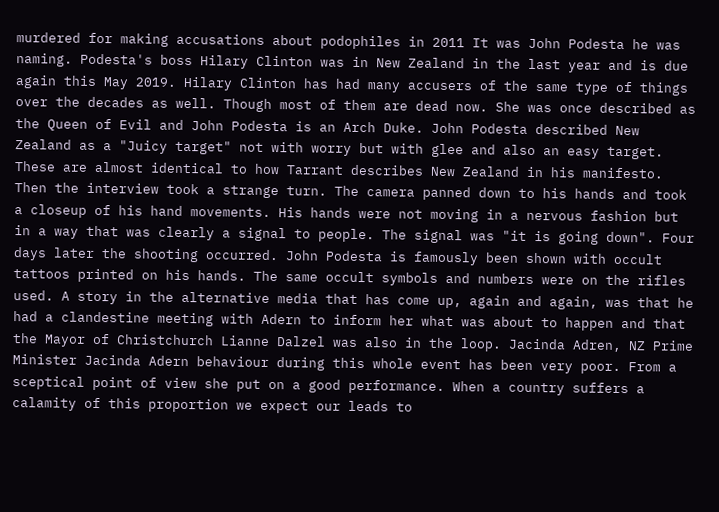murdered for making accusations about podophiles in 2011 It was John Podesta he was naming. Podesta's boss Hilary Clinton was in New Zealand in the last year and is due again this May 2019. Hilary Clinton has had many accusers of the same type of things over the decades as well. Though most of them are dead now. She was once described as the Queen of Evil and John Podesta is an Arch Duke. John Podesta described New Zealand as a "Juicy target" not with worry but with glee and also an easy target. These are almost identical to how Tarrant describes New Zealand in his manifesto. Then the interview took a strange turn. The camera panned down to his hands and took a closeup of his hand movements. His hands were not moving in a nervous fashion but in a way that was clearly a signal to people. The signal was "it is going down". Four days later the shooting occurred. John Podesta is famously been shown with occult tattoos printed on his hands. The same occult symbols and numbers were on the rifles used. A story in the alternative media that has come up, again and again, was that he had a clandestine meeting with Adern to inform her what was about to happen and that the Mayor of Christchurch Lianne Dalzel was also in the loop. Jacinda Adren, NZ Prime Minister Jacinda Adern behaviour during this whole event has been very poor. From a sceptical point of view she put on a good performance. When a country suffers a calamity of this proportion we expect our leads to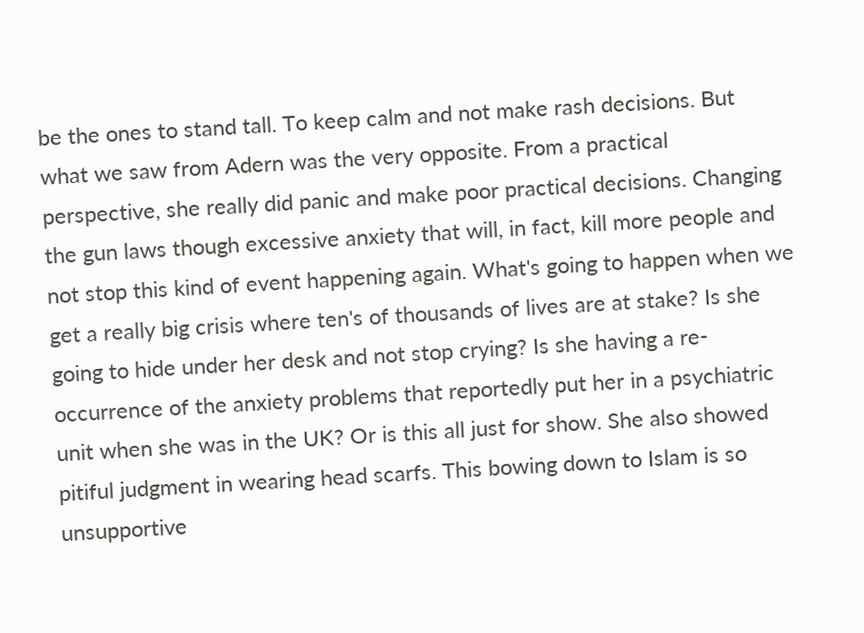be the ones to stand tall. To keep calm and not make rash decisions. But what we saw from Adern was the very opposite. From a practical perspective, she really did panic and make poor practical decisions. Changing the gun laws though excessive anxiety that will, in fact, kill more people and not stop this kind of event happening again. What's going to happen when we get a really big crisis where ten's of thousands of lives are at stake? Is she going to hide under her desk and not stop crying? Is she having a re-occurrence of the anxiety problems that reportedly put her in a psychiatric unit when she was in the UK? Or is this all just for show. She also showed pitiful judgment in wearing head scarfs. This bowing down to Islam is so unsupportive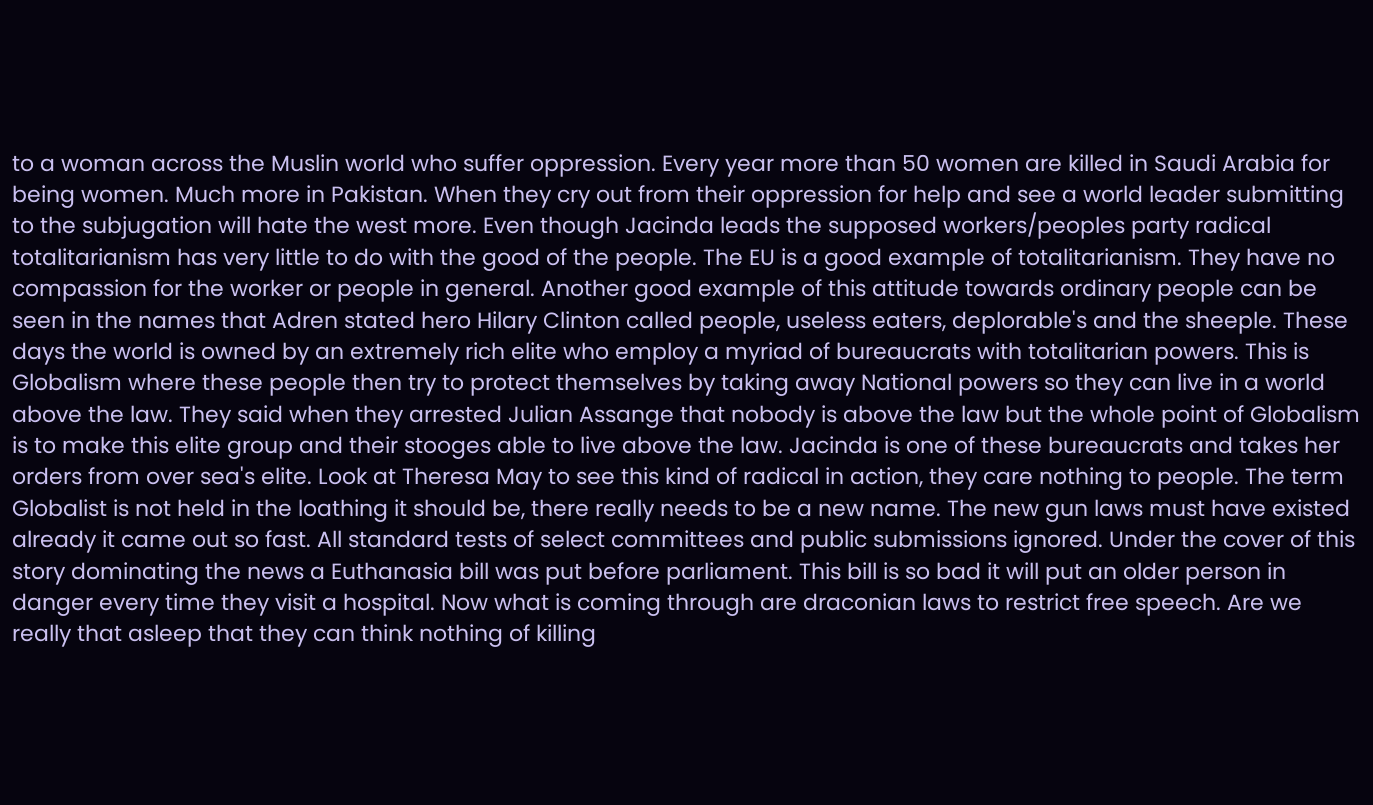to a woman across the Muslin world who suffer oppression. Every year more than 50 women are killed in Saudi Arabia for being women. Much more in Pakistan. When they cry out from their oppression for help and see a world leader submitting to the subjugation will hate the west more. Even though Jacinda leads the supposed workers/peoples party radical totalitarianism has very little to do with the good of the people. The EU is a good example of totalitarianism. They have no compassion for the worker or people in general. Another good example of this attitude towards ordinary people can be seen in the names that Adren stated hero Hilary Clinton called people, useless eaters, deplorable's and the sheeple. These days the world is owned by an extremely rich elite who employ a myriad of bureaucrats with totalitarian powers. This is Globalism where these people then try to protect themselves by taking away National powers so they can live in a world above the law. They said when they arrested Julian Assange that nobody is above the law but the whole point of Globalism is to make this elite group and their stooges able to live above the law. Jacinda is one of these bureaucrats and takes her orders from over sea's elite. Look at Theresa May to see this kind of radical in action, they care nothing to people. The term Globalist is not held in the loathing it should be, there really needs to be a new name. The new gun laws must have existed already it came out so fast. All standard tests of select committees and public submissions ignored. Under the cover of this story dominating the news a Euthanasia bill was put before parliament. This bill is so bad it will put an older person in danger every time they visit a hospital. Now what is coming through are draconian laws to restrict free speech. Are we really that asleep that they can think nothing of killing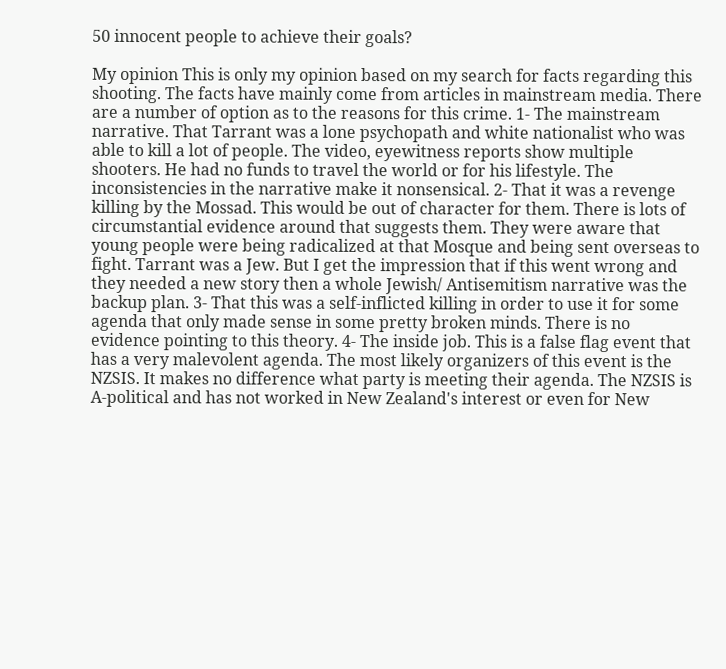50 innocent people to achieve their goals?

My opinion This is only my opinion based on my search for facts regarding this shooting. The facts have mainly come from articles in mainstream media. There are a number of option as to the reasons for this crime. 1- The mainstream narrative. That Tarrant was a lone psychopath and white nationalist who was able to kill a lot of people. The video, eyewitness reports show multiple shooters. He had no funds to travel the world or for his lifestyle. The inconsistencies in the narrative make it nonsensical. 2- That it was a revenge killing by the Mossad. This would be out of character for them. There is lots of circumstantial evidence around that suggests them. They were aware that young people were being radicalized at that Mosque and being sent overseas to fight. Tarrant was a Jew. But I get the impression that if this went wrong and they needed a new story then a whole Jewish/ Antisemitism narrative was the backup plan. 3- That this was a self-inflicted killing in order to use it for some agenda that only made sense in some pretty broken minds. There is no evidence pointing to this theory. 4- The inside job. This is a false flag event that has a very malevolent agenda. The most likely organizers of this event is the NZSIS. It makes no difference what party is meeting their agenda. The NZSIS is A-political and has not worked in New Zealand's interest or even for New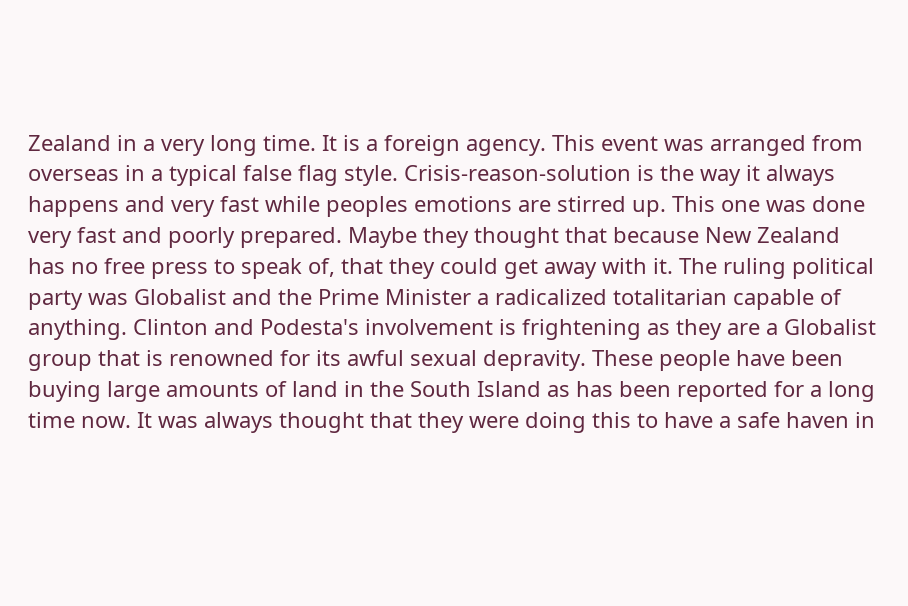Zealand in a very long time. It is a foreign agency. This event was arranged from overseas in a typical false flag style. Crisis-reason-solution is the way it always happens and very fast while peoples emotions are stirred up. This one was done very fast and poorly prepared. Maybe they thought that because New Zealand has no free press to speak of, that they could get away with it. The ruling political party was Globalist and the Prime Minister a radicalized totalitarian capable of anything. Clinton and Podesta's involvement is frightening as they are a Globalist group that is renowned for its awful sexual depravity. These people have been buying large amounts of land in the South Island as has been reported for a long time now. It was always thought that they were doing this to have a safe haven in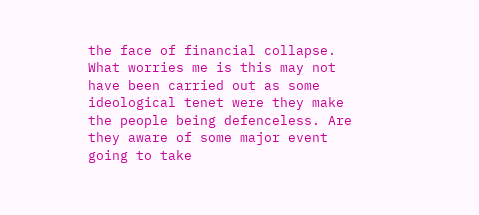the face of financial collapse. What worries me is this may not have been carried out as some ideological tenet were they make the people being defenceless. Are they aware of some major event going to take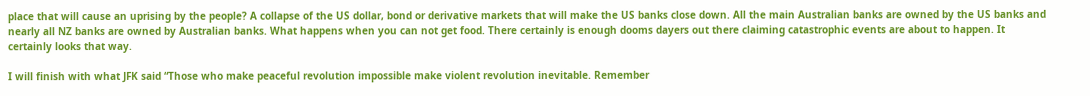place that will cause an uprising by the people? A collapse of the US dollar, bond or derivative markets that will make the US banks close down. All the main Australian banks are owned by the US banks and nearly all NZ banks are owned by Australian banks. What happens when you can not get food. There certainly is enough dooms dayers out there claiming catastrophic events are about to happen. It certainly looks that way.

I will finish with what JFK said “Those who make peaceful revolution impossible make violent revolution inevitable. Remember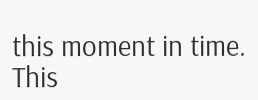this moment in time. This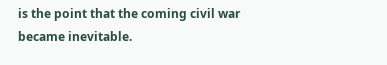is the point that the coming civil war became inevitable.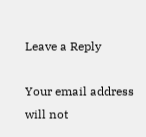Leave a Reply

Your email address will not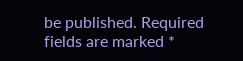be published. Required fields are marked *